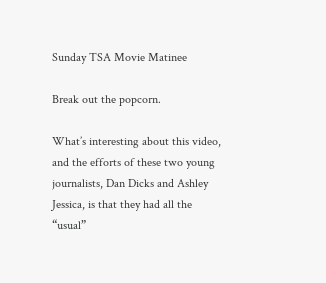Sunday TSA Movie Matinee

Break out the popcorn.

What’s interesting about this video, and the efforts of these two young journalists, Dan Dicks and Ashley Jessica, is that they had all the “usual”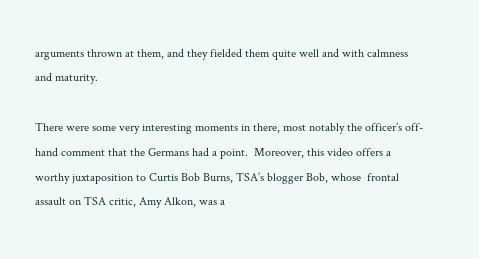arguments thrown at them, and they fielded them quite well and with calmness and maturity.

There were some very interesting moments in there, most notably the officer’s off-hand comment that the Germans had a point.  Moreover, this video offers a worthy juxtaposition to Curtis Bob Burns, TSA’s blogger Bob, whose  frontal assault on TSA critic, Amy Alkon, was a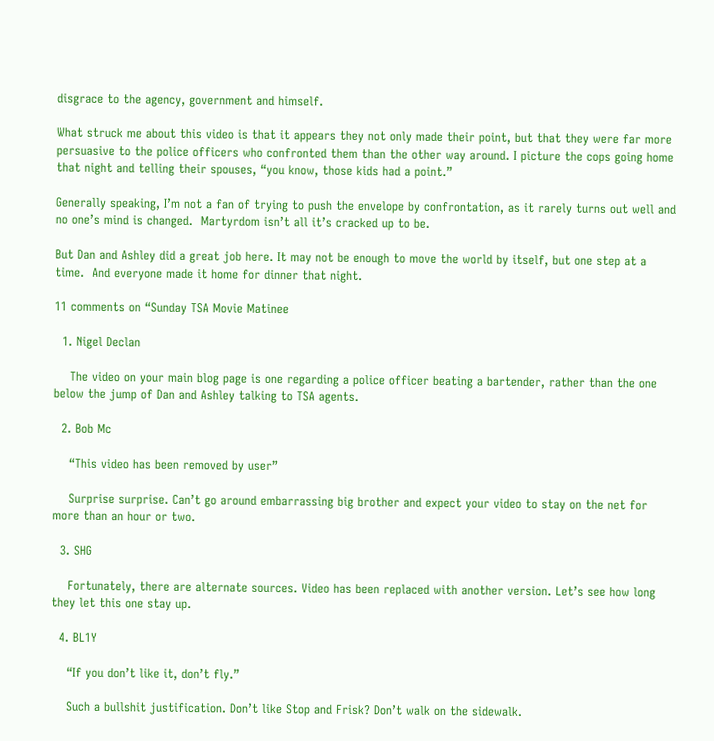disgrace to the agency, government and himself.

What struck me about this video is that it appears they not only made their point, but that they were far more persuasive to the police officers who confronted them than the other way around. I picture the cops going home that night and telling their spouses, “you know, those kids had a point.”

Generally speaking, I’m not a fan of trying to push the envelope by confrontation, as it rarely turns out well and no one’s mind is changed.  Martyrdom isn’t all it’s cracked up to be.

But Dan and Ashley did a great job here. It may not be enough to move the world by itself, but one step at a time.  And everyone made it home for dinner that night.

11 comments on “Sunday TSA Movie Matinee

  1. Nigel Declan

    The video on your main blog page is one regarding a police officer beating a bartender, rather than the one below the jump of Dan and Ashley talking to TSA agents.

  2. Bob Mc

    “This video has been removed by user”

    Surprise surprise. Can’t go around embarrassing big brother and expect your video to stay on the net for more than an hour or two.

  3. SHG

    Fortunately, there are alternate sources. Video has been replaced with another version. Let’s see how long they let this one stay up.

  4. BL1Y

    “If you don’t like it, don’t fly.”

    Such a bullshit justification. Don’t like Stop and Frisk? Don’t walk on the sidewalk.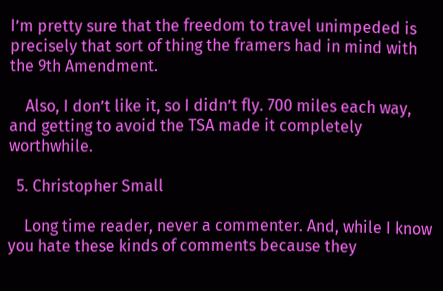I’m pretty sure that the freedom to travel unimpeded is precisely that sort of thing the framers had in mind with the 9th Amendment.

    Also, I don’t like it, so I didn’t fly. 700 miles each way, and getting to avoid the TSA made it completely worthwhile.

  5. Christopher Small

    Long time reader, never a commenter. And, while I know you hate these kinds of comments because they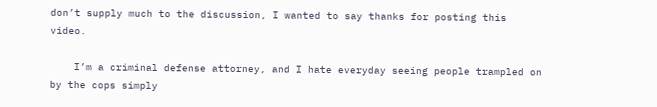don’t supply much to the discussion, I wanted to say thanks for posting this video.

    I’m a criminal defense attorney, and I hate everyday seeing people trampled on by the cops simply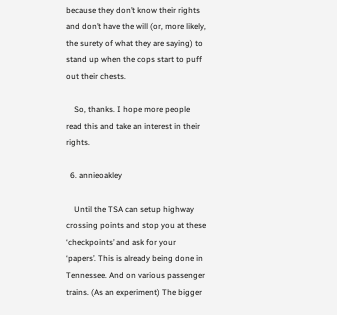because they don’t know their rights and don’t have the will (or, more likely, the surety of what they are saying) to stand up when the cops start to puff out their chests.

    So, thanks. I hope more people read this and take an interest in their rights.

  6. annieoakley

    Until the TSA can setup highway crossing points and stop you at these ‘checkpoints’ and ask for your ‘papers’. This is already being done in Tennessee. And on various passenger trains. (As an experiment) The bigger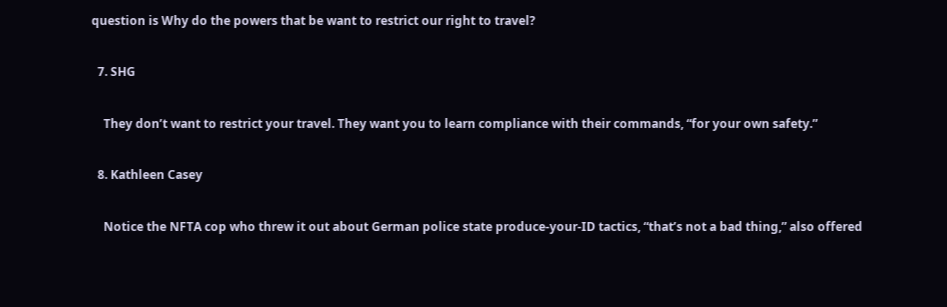question is Why do the powers that be want to restrict our right to travel?

  7. SHG

    They don’t want to restrict your travel. They want you to learn compliance with their commands, “for your own safety.”

  8. Kathleen Casey

    Notice the NFTA cop who threw it out about German police state produce-your-ID tactics, “that’s not a bad thing,” also offered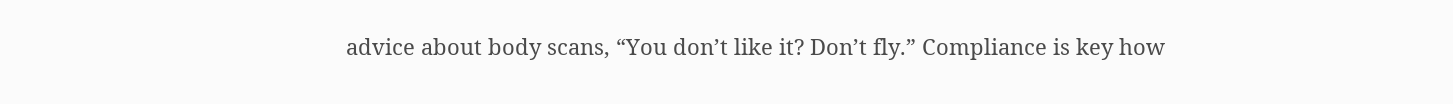advice about body scans, “You don’t like it? Don’t fly.” Compliance is key how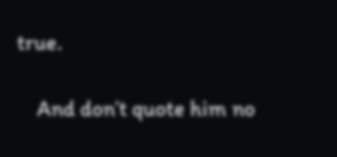true.

    And don’t quote him no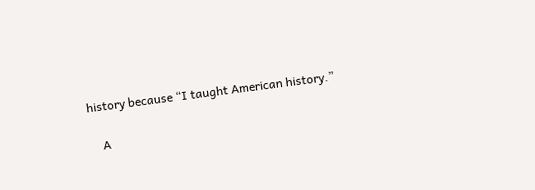history because “I taught American history.”

    A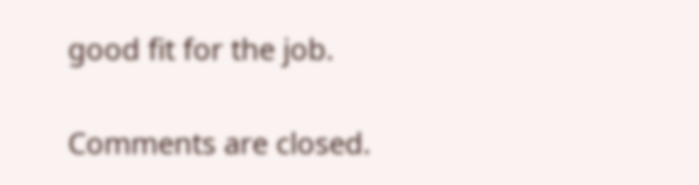good fit for the job.

Comments are closed.